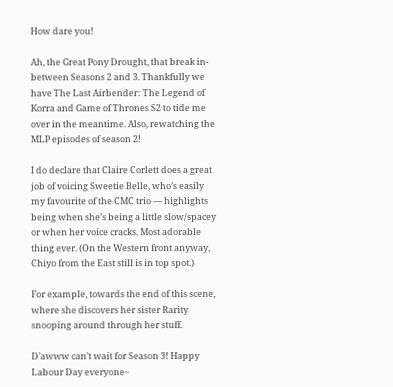How dare you!

Ah, the Great Pony Drought, that break in-between Seasons 2 and 3. Thankfully we have The Last Airbender: The Legend of Korra and Game of Thrones S2 to tide me over in the meantime. Also, rewatching the MLP episodes of season 2!

I do declare that Claire Corlett does a great job of voicing Sweetie Belle, who’s easily my favourite of the CMC trio — highlights being when she’s being a little slow/spacey or when her voice cracks. Most adorable thing ever. (On the Western front anyway, Chiyo from the East still is in top spot.)

For example, towards the end of this scene, where she discovers her sister Rarity snooping around through her stuff.

D’awww can’t wait for Season 3! Happy Labour Day everyone~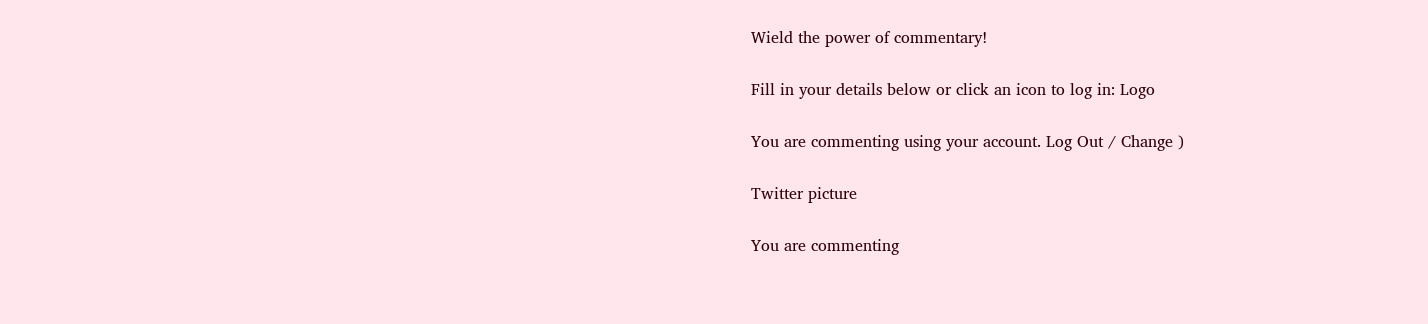Wield the power of commentary!

Fill in your details below or click an icon to log in: Logo

You are commenting using your account. Log Out / Change )

Twitter picture

You are commenting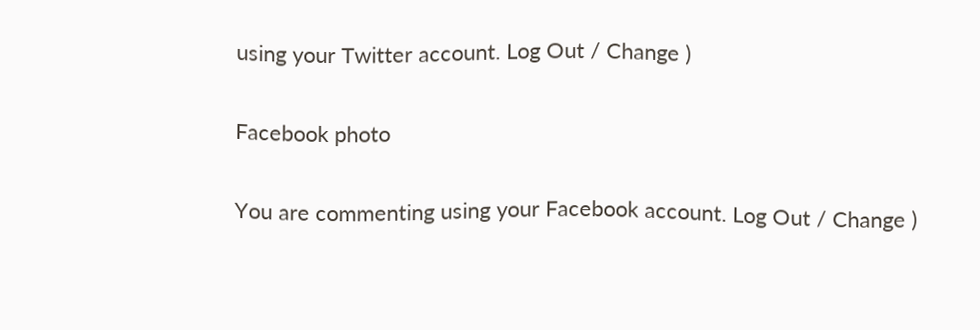using your Twitter account. Log Out / Change )

Facebook photo

You are commenting using your Facebook account. Log Out / Change )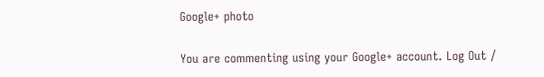Google+ photo

You are commenting using your Google+ account. Log Out /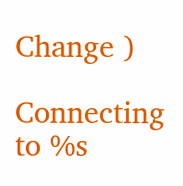Change )

Connecting to %s